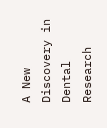A New Discovery in Dental Research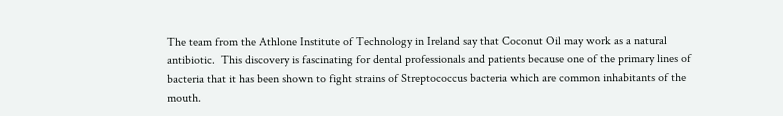The team from the Athlone Institute of Technology in Ireland say that Coconut Oil may work as a natural antibiotic.  This discovery is fascinating for dental professionals and patients because one of the primary lines of bacteria that it has been shown to fight strains of Streptococcus bacteria which are common inhabitants of the mouth.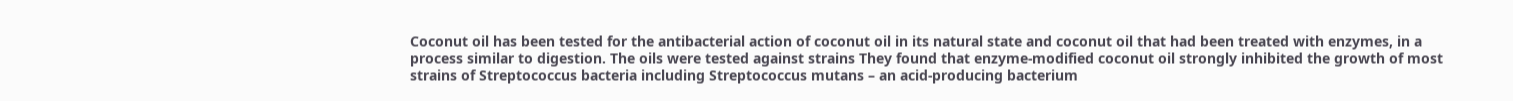Coconut oil has been tested for the antibacterial action of coconut oil in its natural state and coconut oil that had been treated with enzymes, in a process similar to digestion. The oils were tested against strains They found that enzyme-modified coconut oil strongly inhibited the growth of most strains of Streptococcus bacteria including Streptococcus mutans – an acid-producing bacterium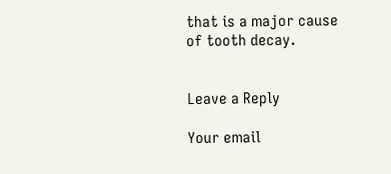that is a major cause of tooth decay.


Leave a Reply

Your email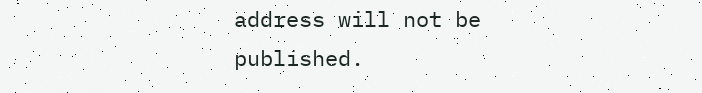address will not be published.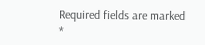Required fields are marked *